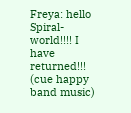Freya: hello Spiral-world!!!! I have returned!!! (cue happy band music)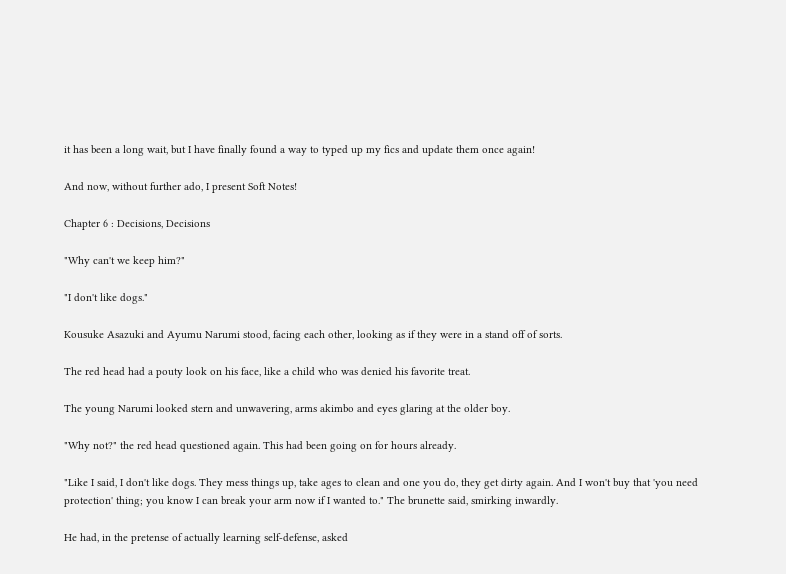it has been a long wait, but I have finally found a way to typed up my fics and update them once again!

And now, without further ado, I present Soft Notes!

Chapter 6 : Decisions, Decisions

"Why can't we keep him?"

"I don't like dogs."

Kousuke Asazuki and Ayumu Narumi stood, facing each other, looking as if they were in a stand off of sorts.

The red head had a pouty look on his face, like a child who was denied his favorite treat.

The young Narumi looked stern and unwavering, arms akimbo and eyes glaring at the older boy.

"Why not?" the red head questioned again. This had been going on for hours already.

"Like I said, I don't like dogs. They mess things up, take ages to clean and one you do, they get dirty again. And I won't buy that 'you need protection' thing; you know I can break your arm now if I wanted to." The brunette said, smirking inwardly.

He had, in the pretense of actually learning self-defense, asked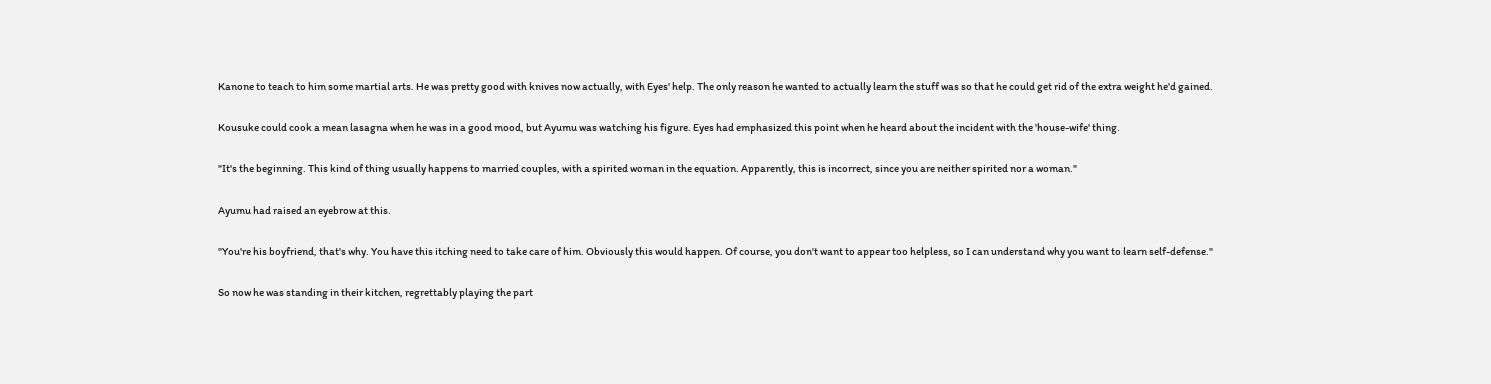Kanone to teach to him some martial arts. He was pretty good with knives now actually, with Eyes' help. The only reason he wanted to actually learn the stuff was so that he could get rid of the extra weight he'd gained.

Kousuke could cook a mean lasagna when he was in a good mood, but Ayumu was watching his figure. Eyes had emphasized this point when he heard about the incident with the 'house-wife' thing.

"It's the beginning. This kind of thing usually happens to married couples, with a spirited woman in the equation. Apparently, this is incorrect, since you are neither spirited nor a woman."

Ayumu had raised an eyebrow at this.

"You're his boyfriend, that's why. You have this itching need to take care of him. Obviously this would happen. Of course, you don't want to appear too helpless, so I can understand why you want to learn self-defense."

So now he was standing in their kitchen, regrettably playing the part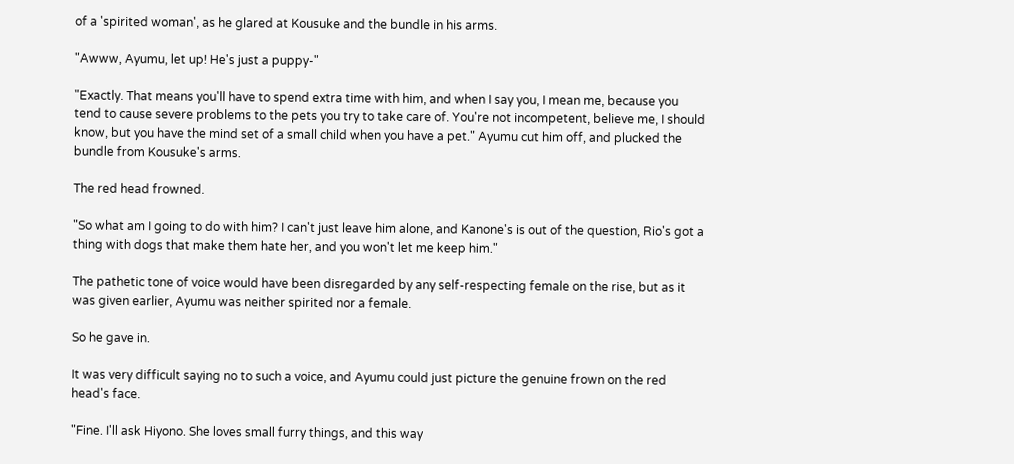of a 'spirited woman', as he glared at Kousuke and the bundle in his arms.

"Awww, Ayumu, let up! He's just a puppy-"

"Exactly. That means you'll have to spend extra time with him, and when I say you, I mean me, because you tend to cause severe problems to the pets you try to take care of. You're not incompetent, believe me, I should know, but you have the mind set of a small child when you have a pet." Ayumu cut him off, and plucked the bundle from Kousuke's arms.

The red head frowned.

"So what am I going to do with him? I can't just leave him alone, and Kanone's is out of the question, Rio's got a thing with dogs that make them hate her, and you won't let me keep him."

The pathetic tone of voice would have been disregarded by any self-respecting female on the rise, but as it was given earlier, Ayumu was neither spirited nor a female.

So he gave in.

It was very difficult saying no to such a voice, and Ayumu could just picture the genuine frown on the red head's face.

"Fine. I'll ask Hiyono. She loves small furry things, and this way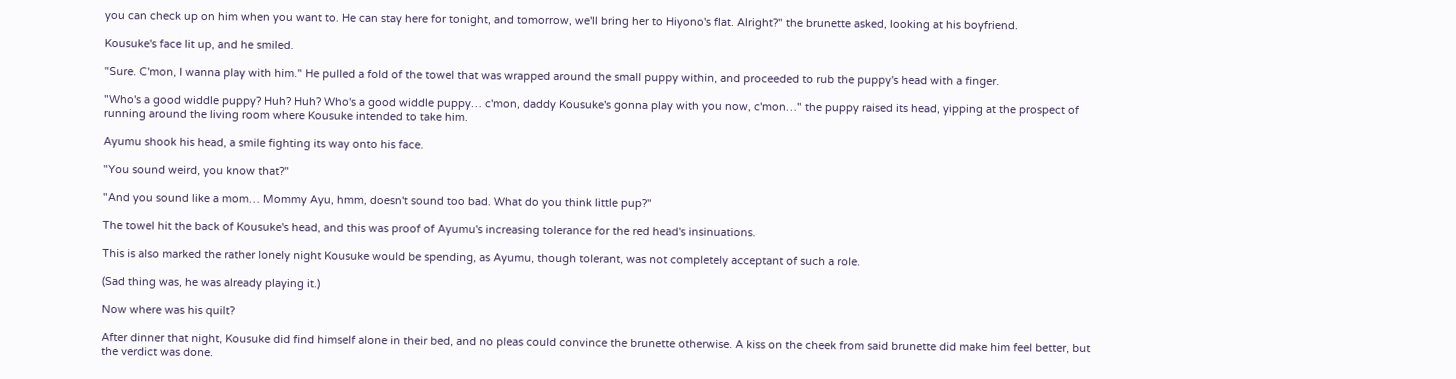you can check up on him when you want to. He can stay here for tonight, and tomorrow, we'll bring her to Hiyono's flat. Alright?" the brunette asked, looking at his boyfriend.

Kousuke's face lit up, and he smiled.

"Sure. C'mon, I wanna play with him." He pulled a fold of the towel that was wrapped around the small puppy within, and proceeded to rub the puppy's head with a finger.

"Who's a good widdle puppy? Huh? Huh? Who's a good widdle puppy… c'mon, daddy Kousuke's gonna play with you now, c'mon…" the puppy raised its head, yipping at the prospect of running around the living room where Kousuke intended to take him.

Ayumu shook his head, a smile fighting its way onto his face.

"You sound weird, you know that?"

"And you sound like a mom… Mommy Ayu, hmm, doesn't sound too bad. What do you think little pup?"

The towel hit the back of Kousuke's head, and this was proof of Ayumu's increasing tolerance for the red head's insinuations.

This is also marked the rather lonely night Kousuke would be spending, as Ayumu, though tolerant, was not completely acceptant of such a role.

(Sad thing was, he was already playing it.)

Now where was his quilt?

After dinner that night, Kousuke did find himself alone in their bed, and no pleas could convince the brunette otherwise. A kiss on the cheek from said brunette did make him feel better, but the verdict was done.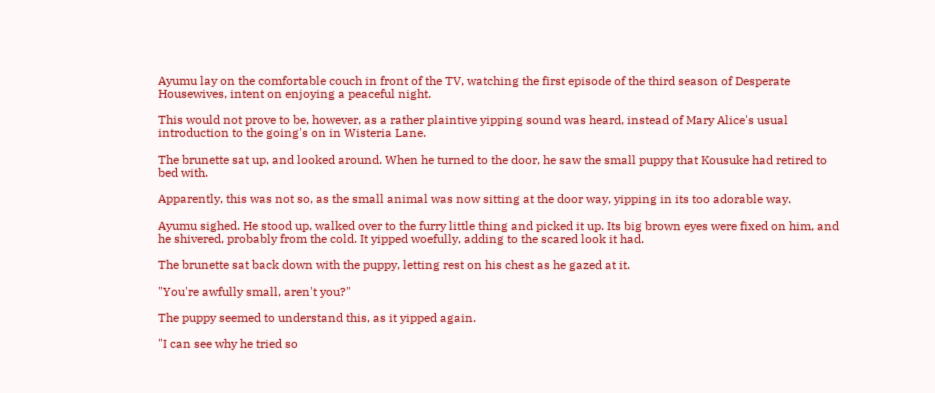Ayumu lay on the comfortable couch in front of the TV, watching the first episode of the third season of Desperate Housewives, intent on enjoying a peaceful night.

This would not prove to be, however, as a rather plaintive yipping sound was heard, instead of Mary Alice's usual introduction to the going's on in Wisteria Lane.

The brunette sat up, and looked around. When he turned to the door, he saw the small puppy that Kousuke had retired to bed with.

Apparently, this was not so, as the small animal was now sitting at the door way, yipping in its too adorable way.

Ayumu sighed. He stood up, walked over to the furry little thing and picked it up. Its big brown eyes were fixed on him, and he shivered, probably from the cold. It yipped woefully, adding to the scared look it had.

The brunette sat back down with the puppy, letting rest on his chest as he gazed at it.

"You're awfully small, aren't you?"

The puppy seemed to understand this, as it yipped again.

"I can see why he tried so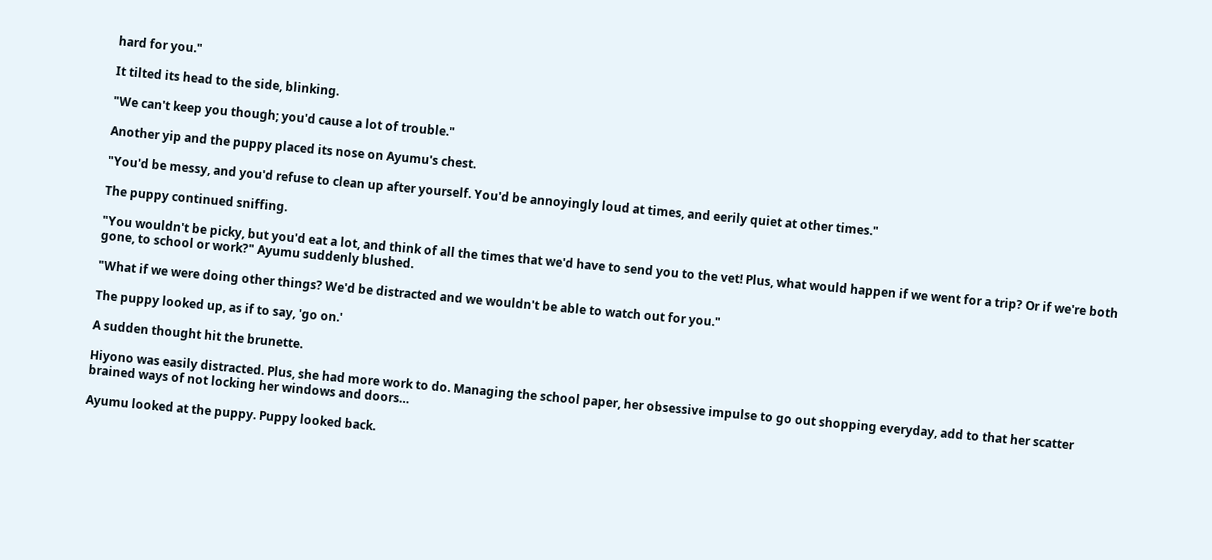hard for you."

It tilted its head to the side, blinking.

"We can't keep you though; you'd cause a lot of trouble."

Another yip and the puppy placed its nose on Ayumu's chest.

"You'd be messy, and you'd refuse to clean up after yourself. You'd be annoyingly loud at times, and eerily quiet at other times."

The puppy continued sniffing.

"You wouldn't be picky, but you'd eat a lot, and think of all the times that we'd have to send you to the vet! Plus, what would happen if we went for a trip? Or if we're both gone, to school or work?" Ayumu suddenly blushed.

"What if we were doing other things? We'd be distracted and we wouldn't be able to watch out for you."

The puppy looked up, as if to say, 'go on.'

A sudden thought hit the brunette.

Hiyono was easily distracted. Plus, she had more work to do. Managing the school paper, her obsessive impulse to go out shopping everyday, add to that her scatter brained ways of not locking her windows and doors…

Ayumu looked at the puppy. Puppy looked back.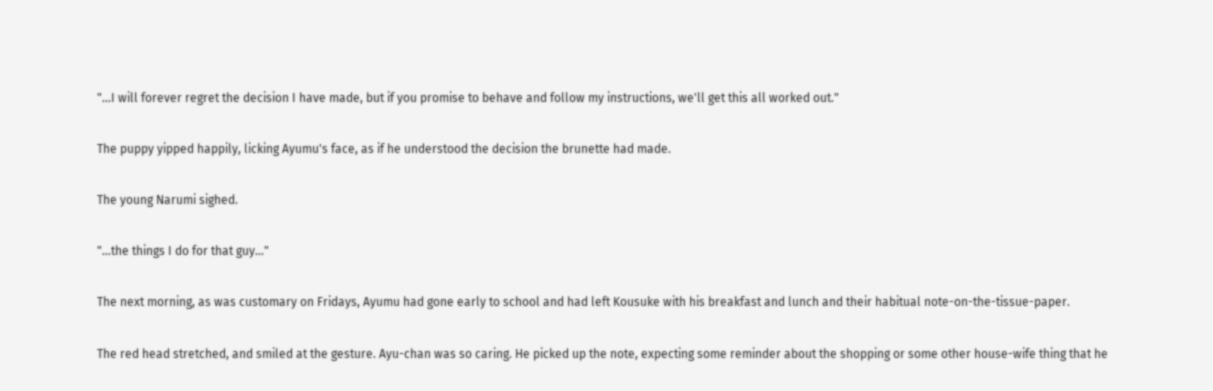"…I will forever regret the decision I have made, but if you promise to behave and follow my instructions, we'll get this all worked out."

The puppy yipped happily, licking Ayumu's face, as if he understood the decision the brunette had made.

The young Narumi sighed.

"…the things I do for that guy…"

The next morning, as was customary on Fridays, Ayumu had gone early to school and had left Kousuke with his breakfast and lunch and their habitual note-on-the-tissue-paper.

The red head stretched, and smiled at the gesture. Ayu-chan was so caring. He picked up the note, expecting some reminder about the shopping or some other house-wife thing that he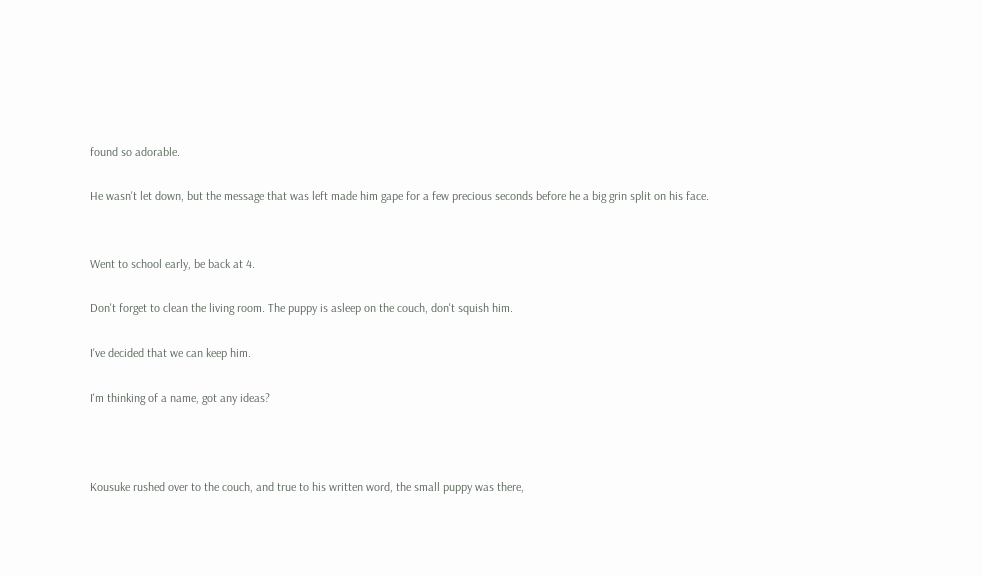found so adorable.

He wasn't let down, but the message that was left made him gape for a few precious seconds before he a big grin split on his face.


Went to school early, be back at 4.

Don't forget to clean the living room. The puppy is asleep on the couch, don't squish him.

I've decided that we can keep him.

I'm thinking of a name, got any ideas?



Kousuke rushed over to the couch, and true to his written word, the small puppy was there,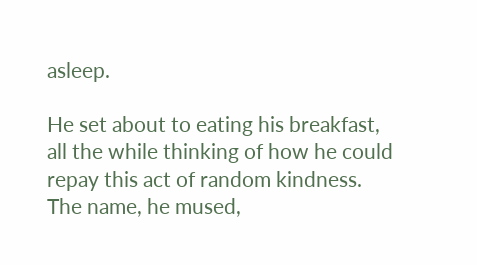asleep.

He set about to eating his breakfast, all the while thinking of how he could repay this act of random kindness. The name, he mused,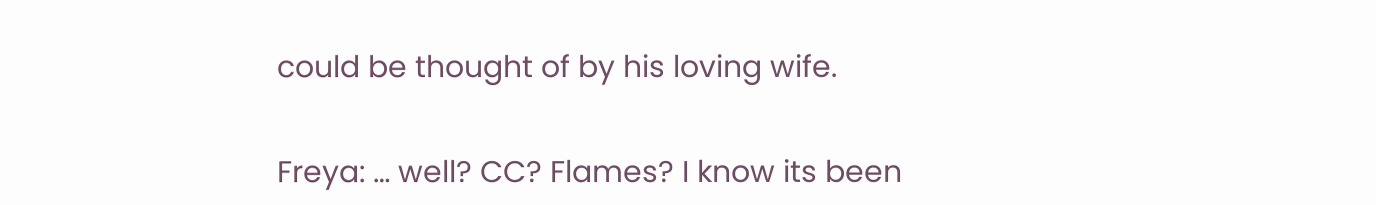could be thought of by his loving wife.


Freya: … well? CC? Flames? I know its been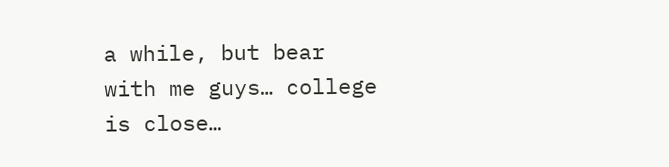a while, but bear with me guys… college is close…